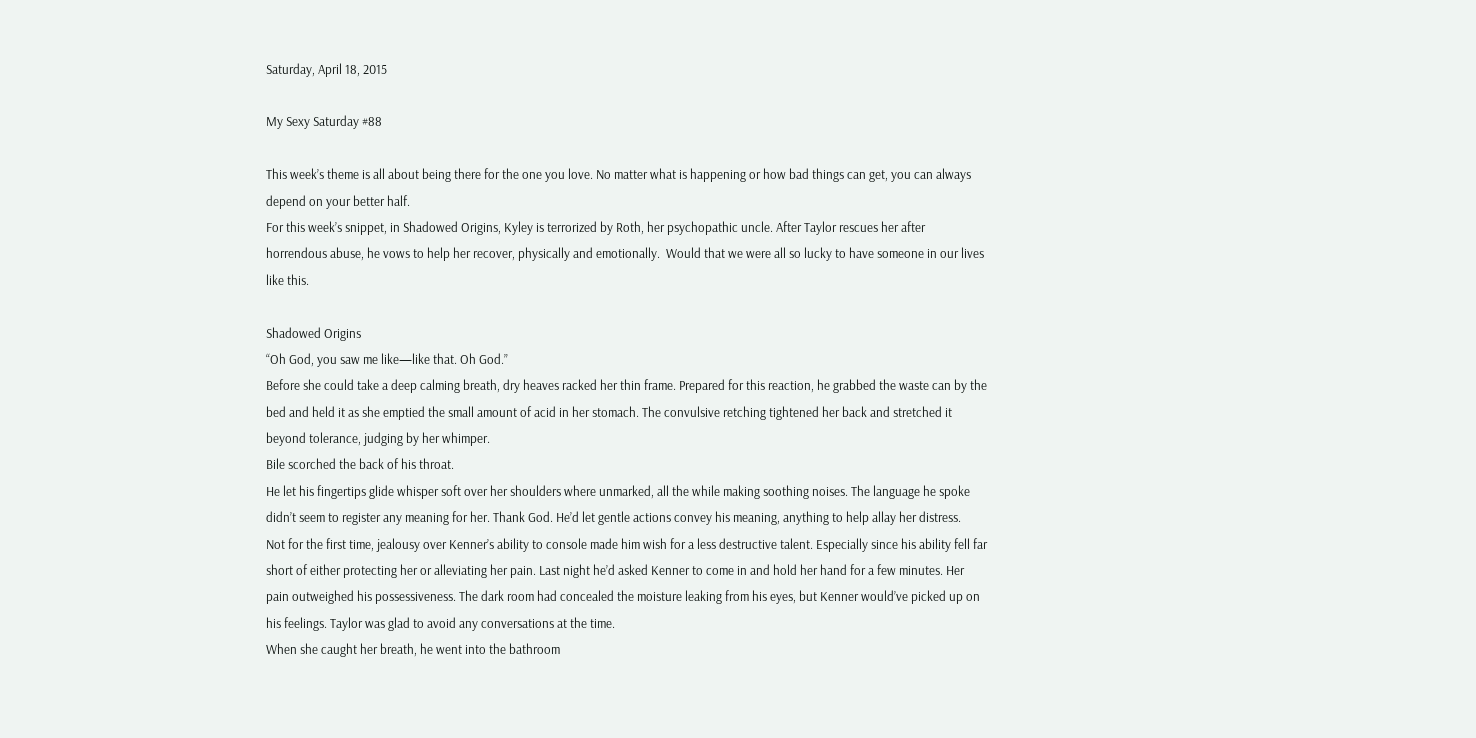Saturday, April 18, 2015

My Sexy Saturday #88

This week’s theme is all about being there for the one you love. No matter what is happening or how bad things can get, you can always depend on your better half.
For this week’s snippet, in Shadowed Origins, Kyley is terrorized by Roth, her psychopathic uncle. After Taylor rescues her after horrendous abuse, he vows to help her recover, physically and emotionally.  Would that we were all so lucky to have someone in our lives like this.

Shadowed Origins
“Oh God, you saw me like—like that. Oh God.”
Before she could take a deep calming breath, dry heaves racked her thin frame. Prepared for this reaction, he grabbed the waste can by the bed and held it as she emptied the small amount of acid in her stomach. The convulsive retching tightened her back and stretched it beyond tolerance, judging by her whimper.
Bile scorched the back of his throat.
He let his fingertips glide whisper soft over her shoulders where unmarked, all the while making soothing noises. The language he spoke didn’t seem to register any meaning for her. Thank God. He’d let gentle actions convey his meaning, anything to help allay her distress.
Not for the first time, jealousy over Kenner’s ability to console made him wish for a less destructive talent. Especially since his ability fell far short of either protecting her or alleviating her pain. Last night he’d asked Kenner to come in and hold her hand for a few minutes. Her pain outweighed his possessiveness. The dark room had concealed the moisture leaking from his eyes, but Kenner would’ve picked up on his feelings. Taylor was glad to avoid any conversations at the time.
When she caught her breath, he went into the bathroom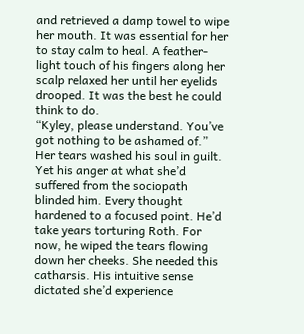and retrieved a damp towel to wipe her mouth. It was essential for her to stay calm to heal. A feather-light touch of his fingers along her scalp relaxed her until her eyelids drooped. It was the best he could think to do.
“Kyley, please understand. You’ve got nothing to be ashamed of.” Her tears washed his soul in guilt. Yet his anger at what she’d suffered from the sociopath blinded him. Every thought hardened to a focused point. He’d take years torturing Roth. For now, he wiped the tears flowing down her cheeks. She needed this catharsis. His intuitive sense dictated she’d experience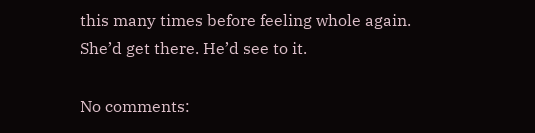this many times before feeling whole again. She’d get there. He’d see to it.

No comments: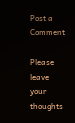Post a Comment

Please leave your thoughts